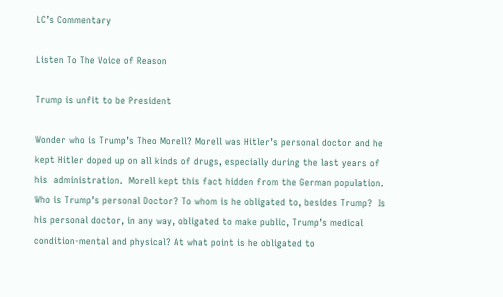LC’s Commentary

Listen To The Voice of Reason

Trump is unfit to be President

Wonder who is Trump’s Theo Morell? Morell was Hitler’s personal doctor and he kept Hitler doped up on all kinds of drugs, especially during the last years of his  administration.  Morell kept this fact hidden from the German population. Who is Trump’s personal Doctor? To whom is he obligated to, besides Trump?  Is his personal doctor, in any way, obligated to make public, Trump’s medical condition-mental and physical? At what point is he obligated to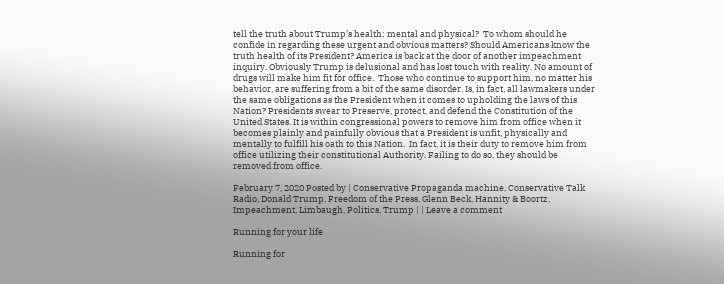tell the truth about Trump’s health; mental and physical?  To whom should he confide in regarding these urgent and obvious matters? Should Americans know the truth health of its President? America is back at the door of another impeachment inquiry. Obviously Trump is delusional and has lost touch with reality. No amount of drugs will make him fit for office.  Those who continue to support him, no matter his behavior, are suffering from a bit of the same disorder. Is, in fact, all lawmakers under the same obligations as the President when it comes to upholding the laws of this Nation? Presidents swear to Preserve, protect, and defend the Constitution of the United States. It is within congressional powers to remove him from office when it becomes plainly and painfully obvious that a President is unfit, physically and mentally to fulfill his oath to this Nation.  In fact, it is their duty to remove him from office utilizing their constitutional Authority. Failing to do so, they should be removed from office.

February 7, 2020 Posted by | Conservative Propaganda machine, Conservative Talk Radio, Donald Trump, Freedom of the Press, Glenn Beck, Hannity & Boortz, Impeachment, Limbaugh, Politics, Trump | | Leave a comment

Running for your life

Running for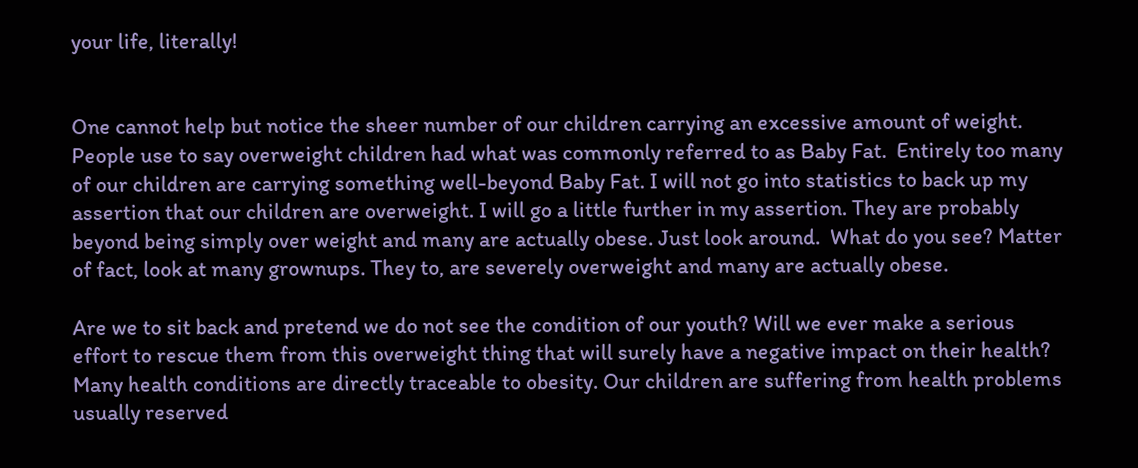your life, literally!


One cannot help but notice the sheer number of our children carrying an excessive amount of weight. People use to say overweight children had what was commonly referred to as Baby Fat.  Entirely too many of our children are carrying something well-beyond Baby Fat. I will not go into statistics to back up my assertion that our children are overweight. I will go a little further in my assertion. They are probably beyond being simply over weight and many are actually obese. Just look around.  What do you see? Matter of fact, look at many grownups. They to, are severely overweight and many are actually obese.

Are we to sit back and pretend we do not see the condition of our youth? Will we ever make a serious effort to rescue them from this overweight thing that will surely have a negative impact on their health? Many health conditions are directly traceable to obesity. Our children are suffering from health problems usually reserved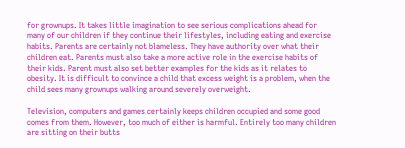for grownups. It takes little imagination to see serious complications ahead for many of our children if they continue their lifestyles, including eating and exercise habits. Parents are certainly not blameless. They have authority over what their children eat. Parents must also take a more active role in the exercise habits of their kids. Parent must also set better examples for the kids as it relates to obesity. It is difficult to convince a child that excess weight is a problem, when the child sees many grownups walking around severely overweight.

Television, computers and games certainly keeps children occupied and some good comes from them. However, too much of either is harmful. Entirely too many children are sitting on their butts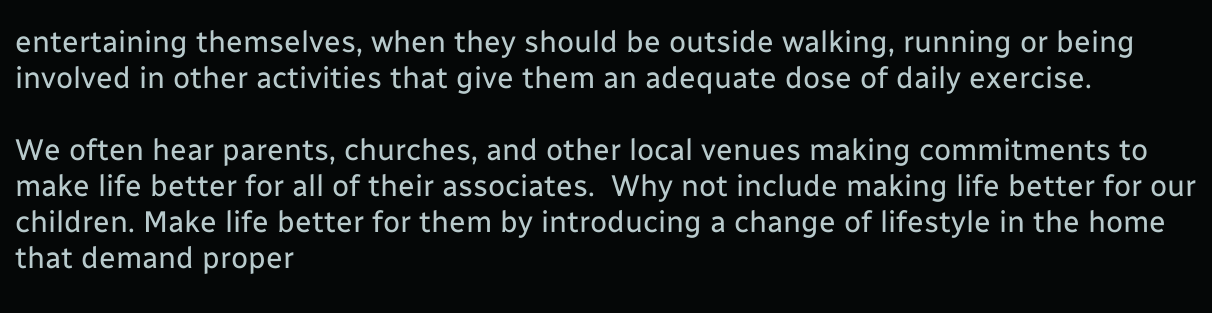entertaining themselves, when they should be outside walking, running or being involved in other activities that give them an adequate dose of daily exercise.

We often hear parents, churches, and other local venues making commitments to make life better for all of their associates.  Why not include making life better for our children. Make life better for them by introducing a change of lifestyle in the home that demand proper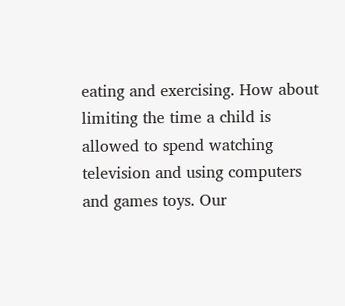eating and exercising. How about limiting the time a child is allowed to spend watching television and using computers and games toys. Our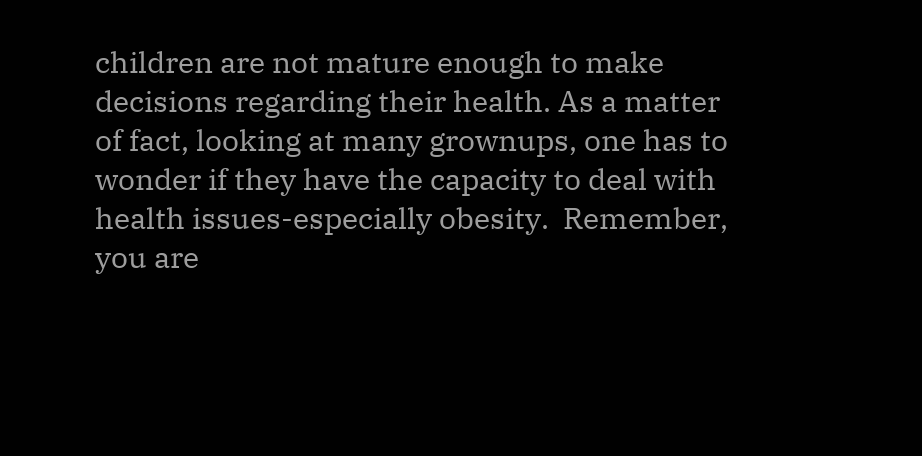children are not mature enough to make decisions regarding their health. As a matter of fact, looking at many grownups, one has to wonder if they have the capacity to deal with health issues-especially obesity.  Remember, you are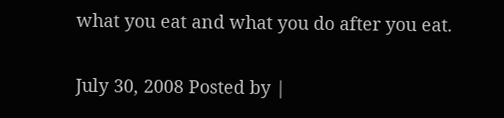what you eat and what you do after you eat.


July 30, 2008 Posted by |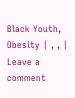Black Youth, Obesity | , , | Leave a comment